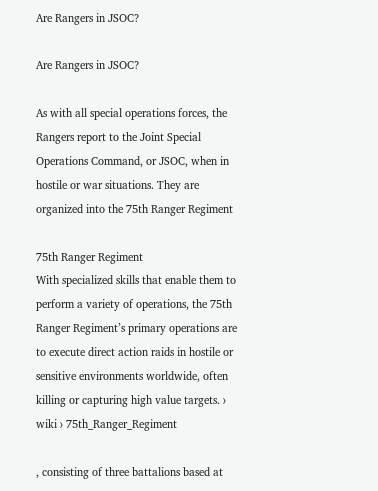Are Rangers in JSOC?

Are Rangers in JSOC?

As with all special operations forces, the Rangers report to the Joint Special Operations Command, or JSOC, when in hostile or war situations. They are organized into the 75th Ranger Regiment

75th Ranger Regiment
With specialized skills that enable them to perform a variety of operations, the 75th Ranger Regiment’s primary operations are to execute direct action raids in hostile or sensitive environments worldwide, often killing or capturing high value targets. › wiki › 75th_Ranger_Regiment

, consisting of three battalions based at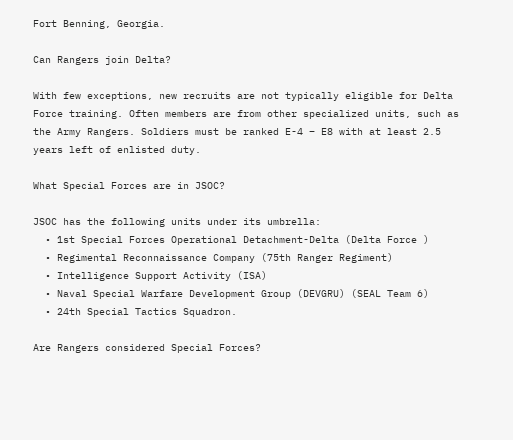Fort Benning, Georgia.

Can Rangers join Delta?

With few exceptions, new recruits are not typically eligible for Delta Force training. Often members are from other specialized units, such as the Army Rangers. Soldiers must be ranked E-4 – E8 with at least 2.5 years left of enlisted duty.

What Special Forces are in JSOC?

JSOC has the following units under its umbrella:
  • 1st Special Forces Operational Detachment-Delta (Delta Force )
  • Regimental Reconnaissance Company (75th Ranger Regiment)
  • Intelligence Support Activity (ISA)
  • Naval Special Warfare Development Group (DEVGRU) (SEAL Team 6)
  • 24th Special Tactics Squadron.

Are Rangers considered Special Forces?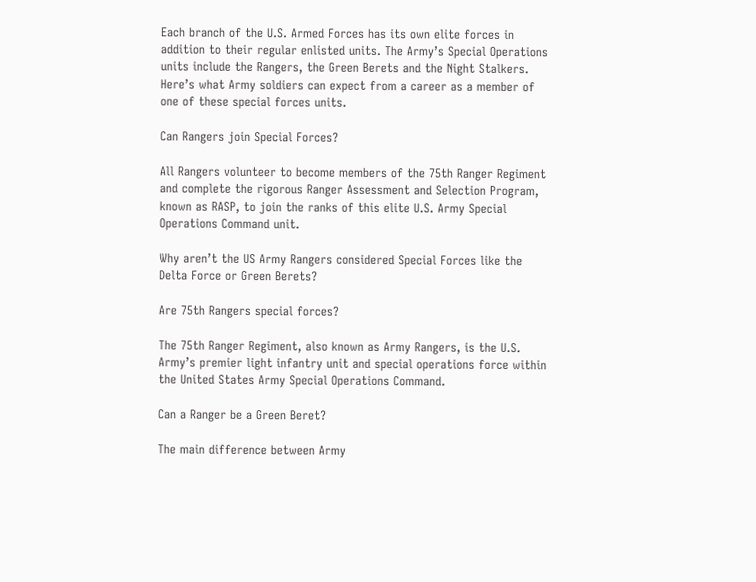Each branch of the U.S. Armed Forces has its own elite forces in addition to their regular enlisted units. The Army’s Special Operations units include the Rangers, the Green Berets and the Night Stalkers. Here’s what Army soldiers can expect from a career as a member of one of these special forces units.

Can Rangers join Special Forces?

All Rangers volunteer to become members of the 75th Ranger Regiment and complete the rigorous Ranger Assessment and Selection Program, known as RASP, to join the ranks of this elite U.S. Army Special Operations Command unit.

Why aren’t the US Army Rangers considered Special Forces like the Delta Force or Green Berets?

Are 75th Rangers special forces?

The 75th Ranger Regiment, also known as Army Rangers, is the U.S. Army’s premier light infantry unit and special operations force within the United States Army Special Operations Command.

Can a Ranger be a Green Beret?

The main difference between Army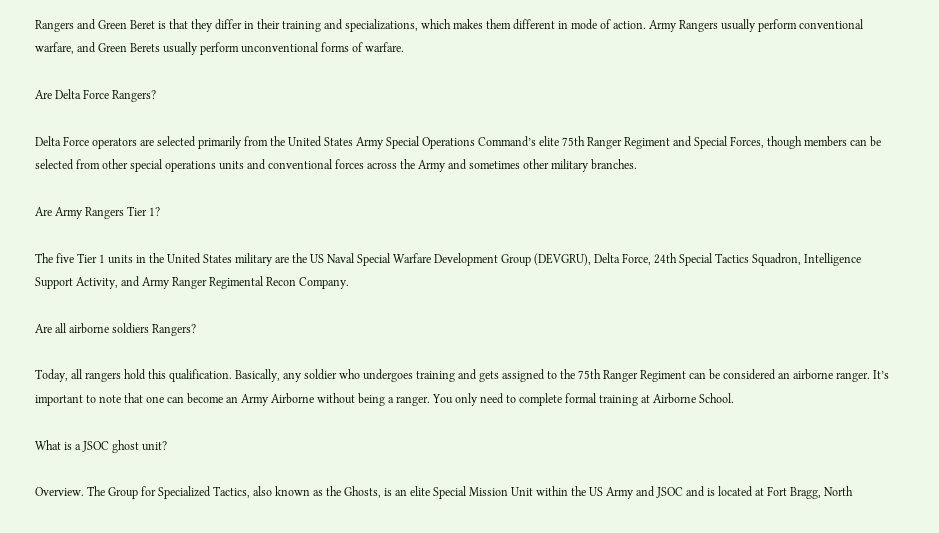Rangers and Green Beret is that they differ in their training and specializations, which makes them different in mode of action. Army Rangers usually perform conventional warfare, and Green Berets usually perform unconventional forms of warfare.

Are Delta Force Rangers?

Delta Force operators are selected primarily from the United States Army Special Operations Command’s elite 75th Ranger Regiment and Special Forces, though members can be selected from other special operations units and conventional forces across the Army and sometimes other military branches.

Are Army Rangers Tier 1?

The five Tier 1 units in the United States military are the US Naval Special Warfare Development Group (DEVGRU), Delta Force, 24th Special Tactics Squadron, Intelligence Support Activity, and Army Ranger Regimental Recon Company.

Are all airborne soldiers Rangers?

Today, all rangers hold this qualification. Basically, any soldier who undergoes training and gets assigned to the 75th Ranger Regiment can be considered an airborne ranger. It’s important to note that one can become an Army Airborne without being a ranger. You only need to complete formal training at Airborne School.

What is a JSOC ghost unit?

Overview. The Group for Specialized Tactics, also known as the Ghosts, is an elite Special Mission Unit within the US Army and JSOC and is located at Fort Bragg, North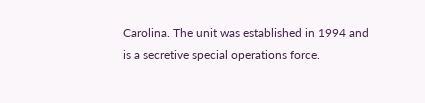Carolina. The unit was established in 1994 and is a secretive special operations force.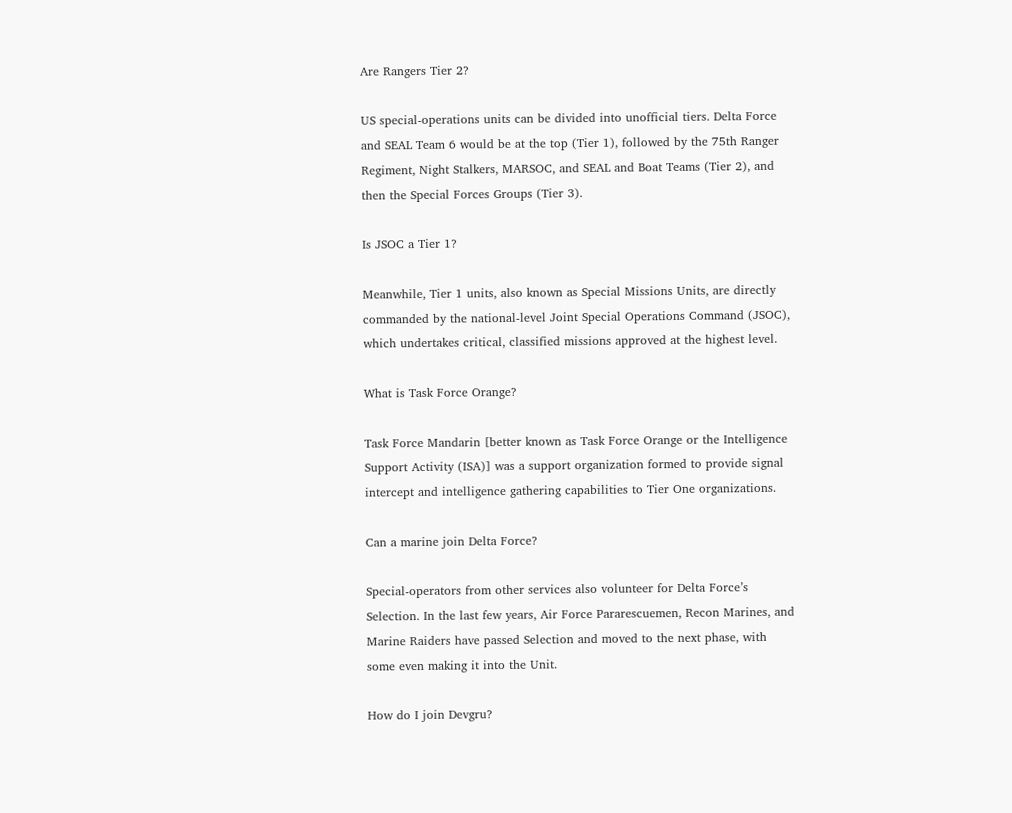Are Rangers Tier 2?

US special-operations units can be divided into unofficial tiers. Delta Force and SEAL Team 6 would be at the top (Tier 1), followed by the 75th Ranger Regiment, Night Stalkers, MARSOC, and SEAL and Boat Teams (Tier 2), and then the Special Forces Groups (Tier 3).

Is JSOC a Tier 1?

Meanwhile, Tier 1 units, also known as Special Missions Units, are directly commanded by the national-level Joint Special Operations Command (JSOC), which undertakes critical, classified missions approved at the highest level.

What is Task Force Orange?

Task Force Mandarin [better known as Task Force Orange or the Intelligence Support Activity (ISA)] was a support organization formed to provide signal intercept and intelligence gathering capabilities to Tier One organizations.

Can a marine join Delta Force?

Special-operators from other services also volunteer for Delta Force’s Selection. In the last few years, Air Force Pararescuemen, Recon Marines, and Marine Raiders have passed Selection and moved to the next phase, with some even making it into the Unit.

How do I join Devgru?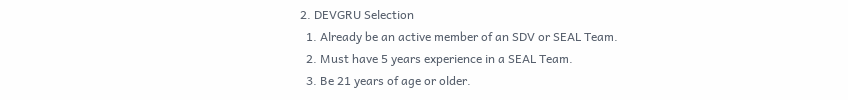2. DEVGRU Selection
  1. Already be an active member of an SDV or SEAL Team.
  2. Must have 5 years experience in a SEAL Team.
  3. Be 21 years of age or older.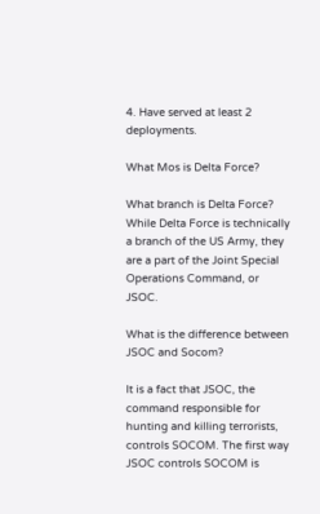4. Have served at least 2 deployments.

What Mos is Delta Force?

What branch is Delta Force? While Delta Force is technically a branch of the US Army, they are a part of the Joint Special Operations Command, or JSOC.

What is the difference between JSOC and Socom?

It is a fact that JSOC, the command responsible for hunting and killing terrorists, controls SOCOM. The first way JSOC controls SOCOM is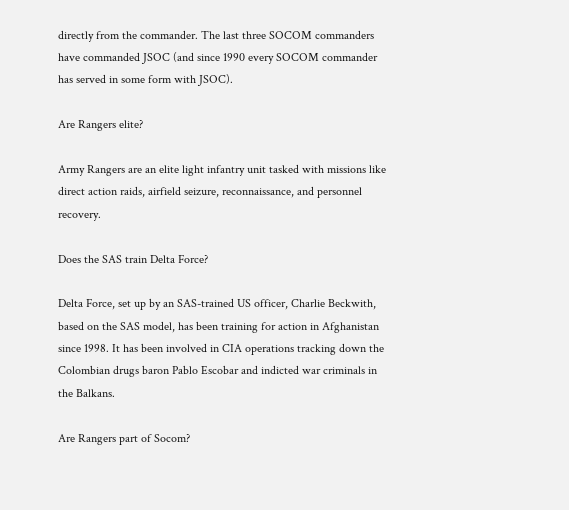directly from the commander. The last three SOCOM commanders have commanded JSOC (and since 1990 every SOCOM commander has served in some form with JSOC).

Are Rangers elite?

Army Rangers are an elite light infantry unit tasked with missions like direct action raids, airfield seizure, reconnaissance, and personnel recovery.

Does the SAS train Delta Force?

Delta Force, set up by an SAS-trained US officer, Charlie Beckwith, based on the SAS model, has been training for action in Afghanistan since 1998. It has been involved in CIA operations tracking down the Colombian drugs baron Pablo Escobar and indicted war criminals in the Balkans.

Are Rangers part of Socom?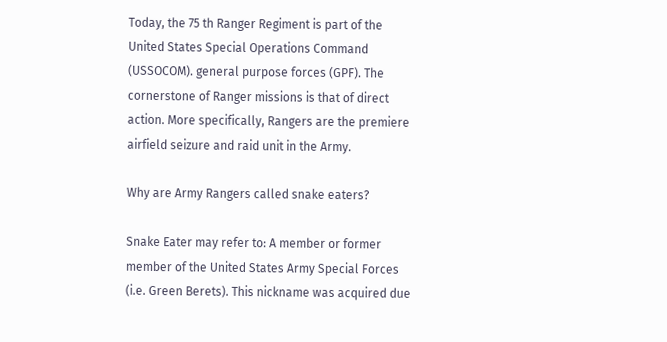Today, the 75 th Ranger Regiment is part of the United States Special Operations Command (USSOCOM). general purpose forces (GPF). The cornerstone of Ranger missions is that of direct action. More specifically, Rangers are the premiere airfield seizure and raid unit in the Army.

Why are Army Rangers called snake eaters?

Snake Eater may refer to: A member or former member of the United States Army Special Forces (i.e. Green Berets). This nickname was acquired due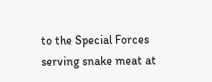to the Special Forces serving snake meat at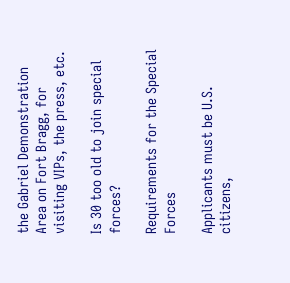the Gabriel Demonstration Area on Fort Bragg, for visiting VIPs, the press, etc.

Is 30 too old to join special forces?

Requirements for the Special Forces

Applicants must be U.S. citizens,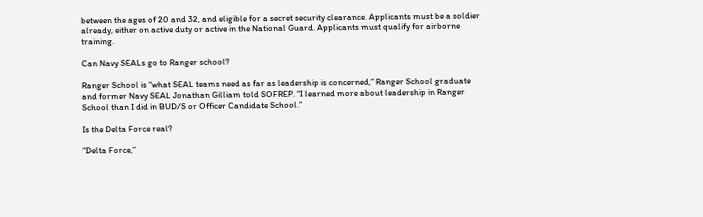between the ages of 20 and 32, and eligible for a secret security clearance. Applicants must be a soldier already, either on active duty or active in the National Guard. Applicants must qualify for airborne training.

Can Navy SEALs go to Ranger school?

Ranger School is “what SEAL teams need as far as leadership is concerned,” Ranger School graduate and former Navy SEAL Jonathan Gilliam told SOFREP. “I learned more about leadership in Ranger School than I did in BUD/S or Officer Candidate School.”

Is the Delta Force real?

“Delta Force,”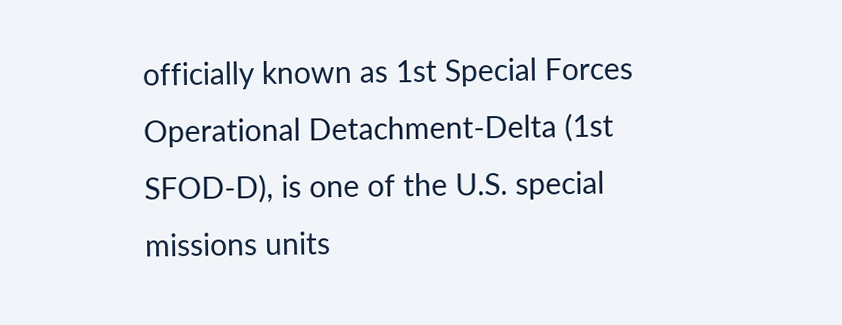officially known as 1st Special Forces Operational Detachment-Delta (1st SFOD-D), is one of the U.S. special missions units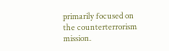primarily focused on the counterterrorism mission.